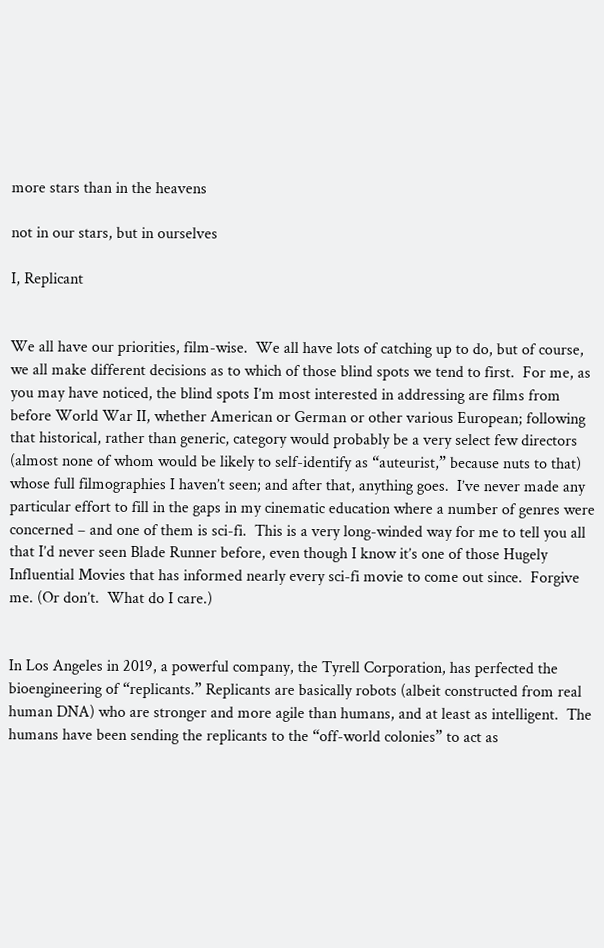more stars than in the heavens

not in our stars, but in ourselves

I, Replicant


We all have our priorities, film-wise.  We all have lots of catching up to do, but of course, we all make different decisions as to which of those blind spots we tend to first.  For me, as you may have noticed, the blind spots I’m most interested in addressing are films from before World War II, whether American or German or other various European; following that historical, rather than generic, category would probably be a very select few directors (almost none of whom would be likely to self-identify as “auteurist,” because nuts to that) whose full filmographies I haven’t seen; and after that, anything goes.  I’ve never made any particular effort to fill in the gaps in my cinematic education where a number of genres were concerned – and one of them is sci-fi.  This is a very long-winded way for me to tell you all that I’d never seen Blade Runner before, even though I know it’s one of those Hugely Influential Movies that has informed nearly every sci-fi movie to come out since.  Forgive me. (Or don’t.  What do I care.)


In Los Angeles in 2019, a powerful company, the Tyrell Corporation, has perfected the bioengineering of “replicants.” Replicants are basically robots (albeit constructed from real human DNA) who are stronger and more agile than humans, and at least as intelligent.  The humans have been sending the replicants to the “off-world colonies” to act as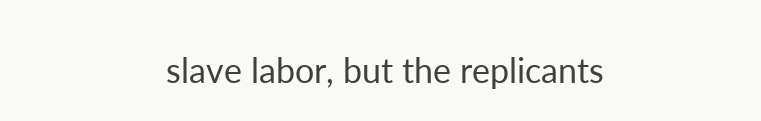slave labor, but the replicants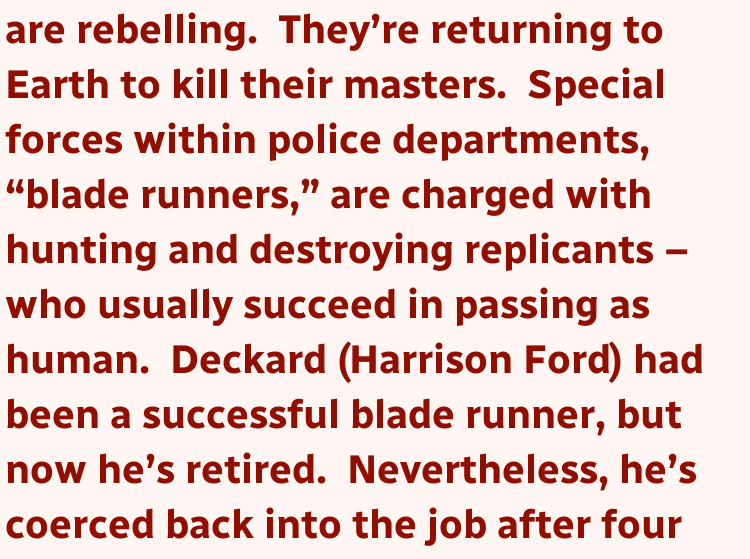are rebelling.  They’re returning to Earth to kill their masters.  Special forces within police departments, “blade runners,” are charged with hunting and destroying replicants – who usually succeed in passing as human.  Deckard (Harrison Ford) had been a successful blade runner, but now he’s retired.  Nevertheless, he’s coerced back into the job after four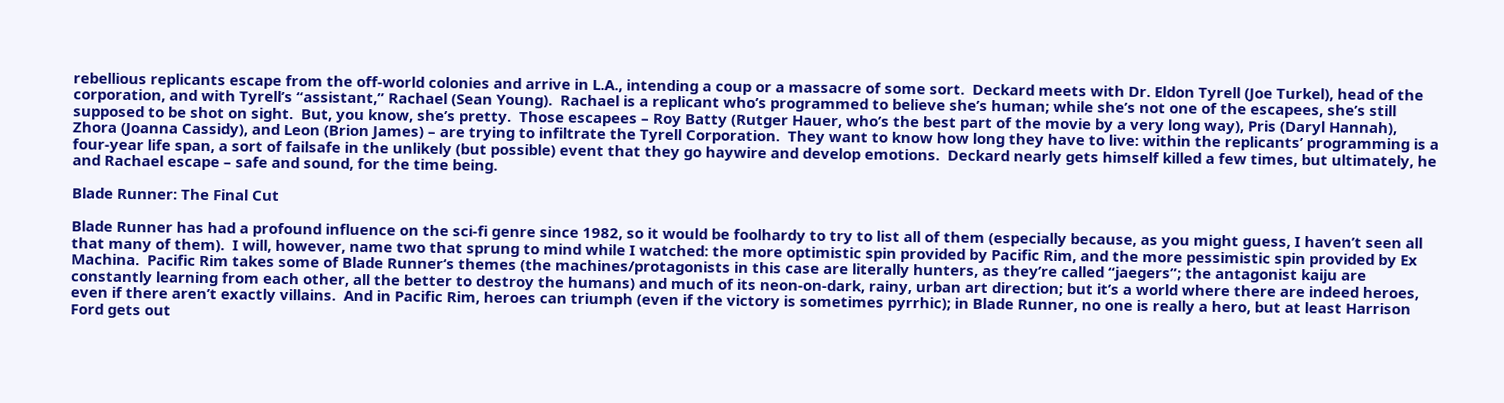rebellious replicants escape from the off-world colonies and arrive in L.A., intending a coup or a massacre of some sort.  Deckard meets with Dr. Eldon Tyrell (Joe Turkel), head of the corporation, and with Tyrell’s “assistant,” Rachael (Sean Young).  Rachael is a replicant who’s programmed to believe she’s human; while she’s not one of the escapees, she’s still supposed to be shot on sight.  But, you know, she’s pretty.  Those escapees – Roy Batty (Rutger Hauer, who’s the best part of the movie by a very long way), Pris (Daryl Hannah), Zhora (Joanna Cassidy), and Leon (Brion James) – are trying to infiltrate the Tyrell Corporation.  They want to know how long they have to live: within the replicants’ programming is a four-year life span, a sort of failsafe in the unlikely (but possible) event that they go haywire and develop emotions.  Deckard nearly gets himself killed a few times, but ultimately, he and Rachael escape – safe and sound, for the time being.

Blade Runner: The Final Cut

Blade Runner has had a profound influence on the sci-fi genre since 1982, so it would be foolhardy to try to list all of them (especially because, as you might guess, I haven’t seen all that many of them).  I will, however, name two that sprung to mind while I watched: the more optimistic spin provided by Pacific Rim, and the more pessimistic spin provided by Ex Machina.  Pacific Rim takes some of Blade Runner‘s themes (the machines/protagonists in this case are literally hunters, as they’re called “jaegers”; the antagonist kaiju are constantly learning from each other, all the better to destroy the humans) and much of its neon-on-dark, rainy, urban art direction; but it’s a world where there are indeed heroes, even if there aren’t exactly villains.  And in Pacific Rim, heroes can triumph (even if the victory is sometimes pyrrhic); in Blade Runner, no one is really a hero, but at least Harrison Ford gets out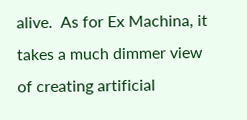alive.  As for Ex Machina, it takes a much dimmer view of creating artificial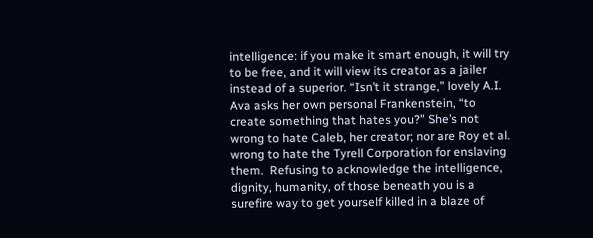intelligence: if you make it smart enough, it will try to be free, and it will view its creator as a jailer instead of a superior. “Isn’t it strange,” lovely A.I. Ava asks her own personal Frankenstein, “to create something that hates you?” She’s not wrong to hate Caleb, her creator; nor are Roy et al. wrong to hate the Tyrell Corporation for enslaving them.  Refusing to acknowledge the intelligence, dignity, humanity, of those beneath you is a surefire way to get yourself killed in a blaze of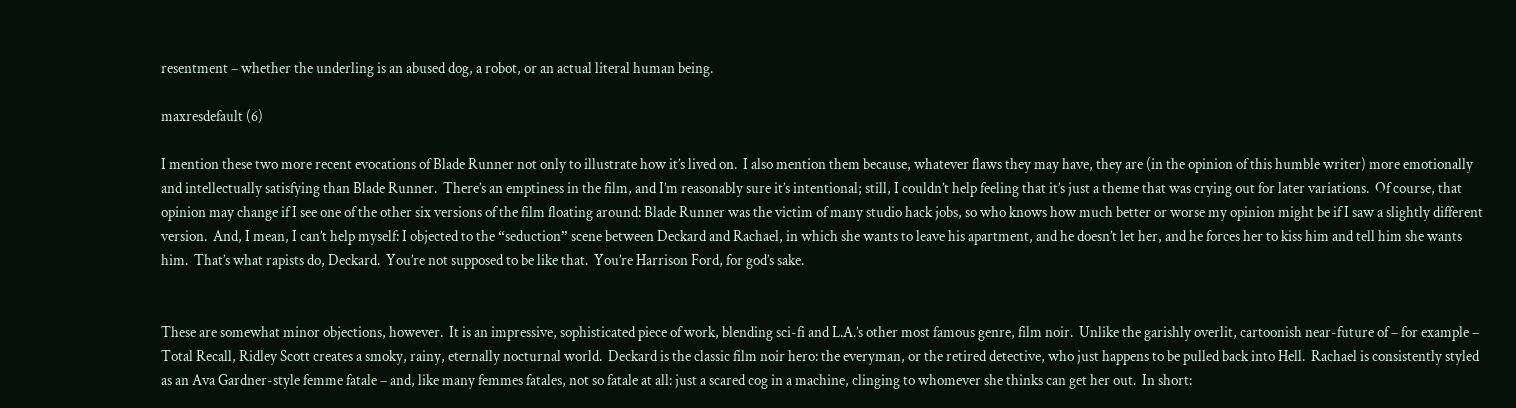resentment – whether the underling is an abused dog, a robot, or an actual literal human being.

maxresdefault (6)

I mention these two more recent evocations of Blade Runner not only to illustrate how it’s lived on.  I also mention them because, whatever flaws they may have, they are (in the opinion of this humble writer) more emotionally and intellectually satisfying than Blade Runner.  There’s an emptiness in the film, and I’m reasonably sure it’s intentional; still, I couldn’t help feeling that it’s just a theme that was crying out for later variations.  Of course, that opinion may change if I see one of the other six versions of the film floating around: Blade Runner was the victim of many studio hack jobs, so who knows how much better or worse my opinion might be if I saw a slightly different version.  And, I mean, I can’t help myself: I objected to the “seduction” scene between Deckard and Rachael, in which she wants to leave his apartment, and he doesn’t let her, and he forces her to kiss him and tell him she wants him.  That’s what rapists do, Deckard.  You’re not supposed to be like that.  You’re Harrison Ford, for god’s sake.


These are somewhat minor objections, however.  It is an impressive, sophisticated piece of work, blending sci-fi and L.A.’s other most famous genre, film noir.  Unlike the garishly overlit, cartoonish near-future of – for example – Total Recall, Ridley Scott creates a smoky, rainy, eternally nocturnal world.  Deckard is the classic film noir hero: the everyman, or the retired detective, who just happens to be pulled back into Hell.  Rachael is consistently styled as an Ava Gardner-style femme fatale – and, like many femmes fatales, not so fatale at all: just a scared cog in a machine, clinging to whomever she thinks can get her out.  In short: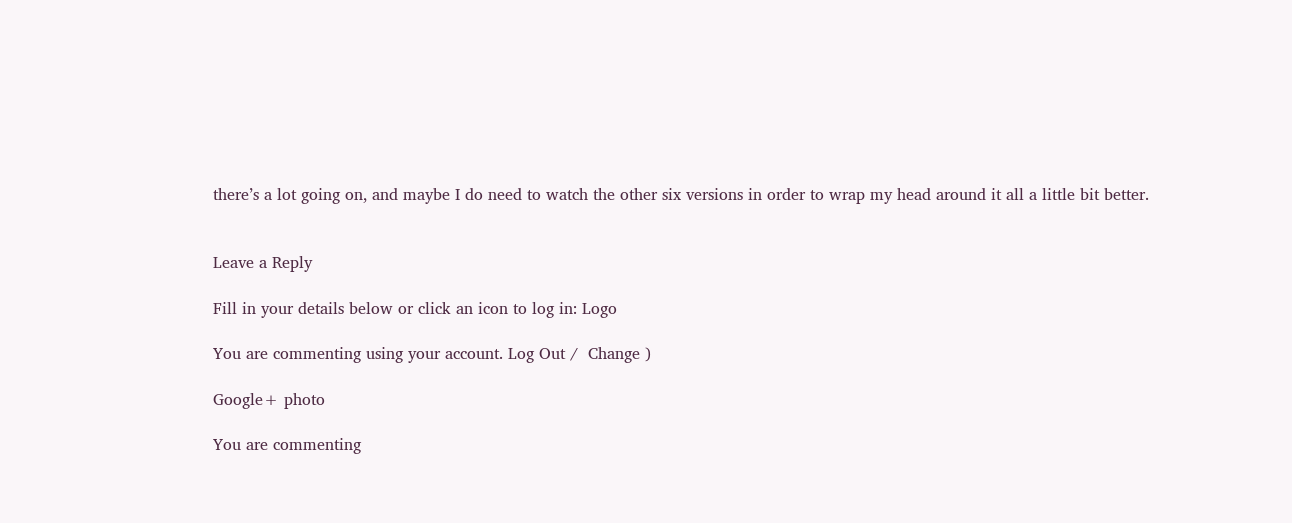there’s a lot going on, and maybe I do need to watch the other six versions in order to wrap my head around it all a little bit better.


Leave a Reply

Fill in your details below or click an icon to log in: Logo

You are commenting using your account. Log Out /  Change )

Google+ photo

You are commenting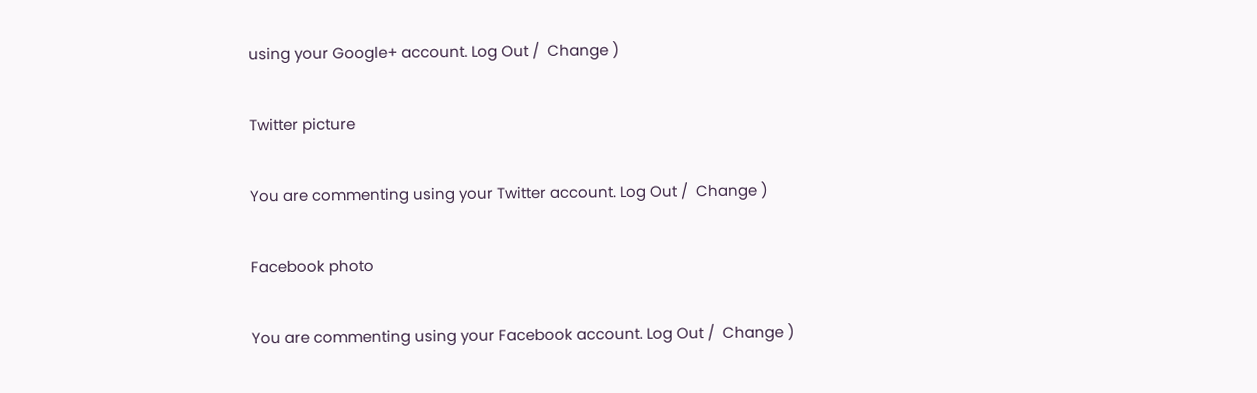using your Google+ account. Log Out /  Change )

Twitter picture

You are commenting using your Twitter account. Log Out /  Change )

Facebook photo

You are commenting using your Facebook account. Log Out /  Change )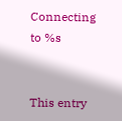Connecting to %s


This entry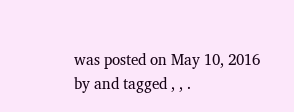was posted on May 10, 2016 by and tagged , , .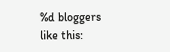%d bloggers like this: